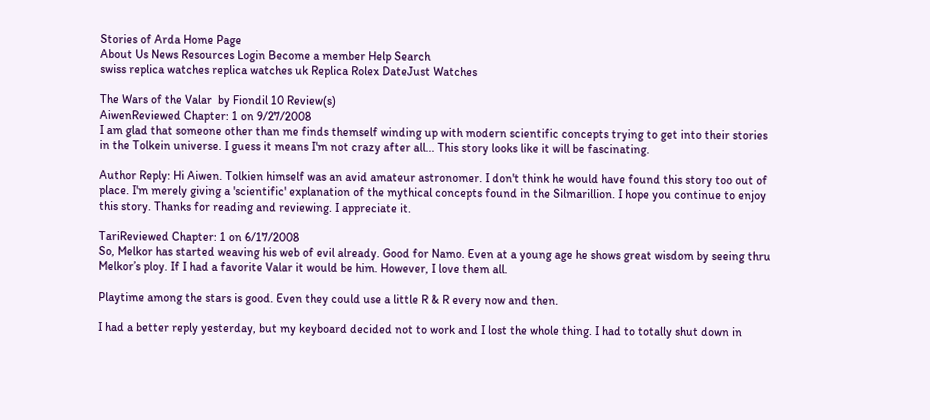Stories of Arda Home Page
About Us News Resources Login Become a member Help Search
swiss replica watches replica watches uk Replica Rolex DateJust Watches

The Wars of the Valar  by Fiondil 10 Review(s)
AiwenReviewed Chapter: 1 on 9/27/2008
I am glad that someone other than me finds themself winding up with modern scientific concepts trying to get into their stories in the Tolkein universe. I guess it means I'm not crazy after all... This story looks like it will be fascinating.

Author Reply: Hi Aiwen. Tolkien himself was an avid amateur astronomer. I don't think he would have found this story too out of place. I'm merely giving a 'scientific' explanation of the mythical concepts found in the Silmarillion. I hope you continue to enjoy this story. Thanks for reading and reviewing. I appreciate it.

TariReviewed Chapter: 1 on 6/17/2008
So, Melkor has started weaving his web of evil already. Good for Namo. Even at a young age he shows great wisdom by seeing thru Melkor’s ploy. If I had a favorite Valar it would be him. However, I love them all.

Playtime among the stars is good. Even they could use a little R & R every now and then.

I had a better reply yesterday, but my keyboard decided not to work and I lost the whole thing. I had to totally shut down in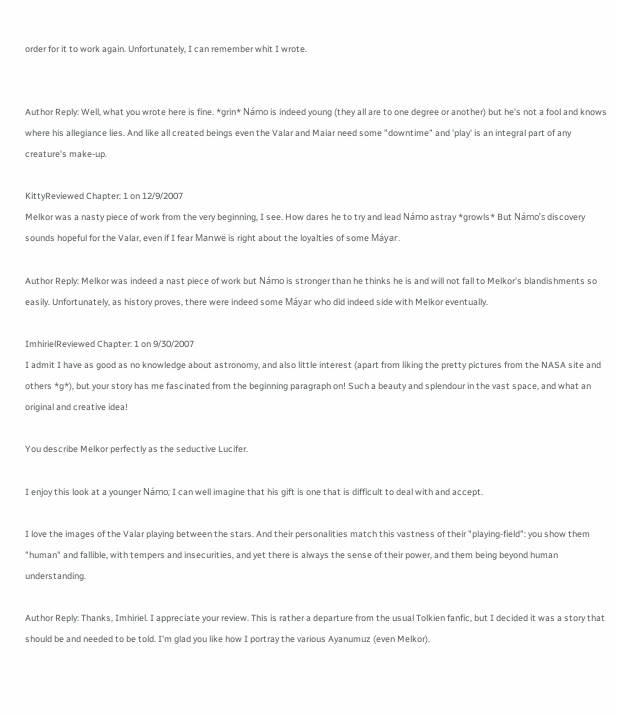order for it to work again. Unfortunately, I can remember whit I wrote.


Author Reply: Well, what you wrote here is fine. *grin* Námo is indeed young (they all are to one degree or another) but he's not a fool and knows where his allegiance lies. And like all created beings even the Valar and Maiar need some "downtime" and 'play' is an integral part of any creature's make-up.

KittyReviewed Chapter: 1 on 12/9/2007
Melkor was a nasty piece of work from the very beginning, I see. How dares he to try and lead Námo astray *growls* But Námo’s discovery sounds hopeful for the Valar, even if I fear Manwë is right about the loyalties of some Máyar.

Author Reply: Melkor was indeed a nast piece of work but Námo is stronger than he thinks he is and will not fall to Melkor's blandishments so easily. Unfortunately, as history proves, there were indeed some Máyar who did indeed side with Melkor eventually.

ImhirielReviewed Chapter: 1 on 9/30/2007
I admit I have as good as no knowledge about astronomy, and also little interest (apart from liking the pretty pictures from the NASA site and others *g*), but your story has me fascinated from the beginning paragraph on! Such a beauty and splendour in the vast space, and what an original and creative idea!

You describe Melkor perfectly as the seductive Lucifer.

I enjoy this look at a younger Námo; I can well imagine that his gift is one that is difficult to deal with and accept.

I love the images of the Valar playing between the stars. And their personalities match this vastness of their "playing-field": you show them "human" and fallible, with tempers and insecurities, and yet there is always the sense of their power, and them being beyond human understanding.

Author Reply: Thanks, Imhiriel. I appreciate your review. This is rather a departure from the usual Tolkien fanfic, but I decided it was a story that should be and needed to be told. I'm glad you like how I portray the various Ayanumuz (even Melkor).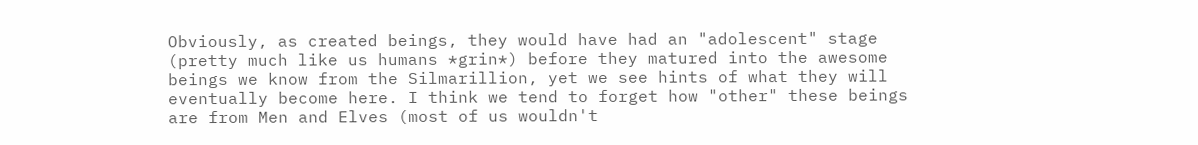Obviously, as created beings, they would have had an "adolescent" stage (pretty much like us humans *grin*) before they matured into the awesome beings we know from the Silmarillion, yet we see hints of what they will eventually become here. I think we tend to forget how "other" these beings are from Men and Elves (most of us wouldn't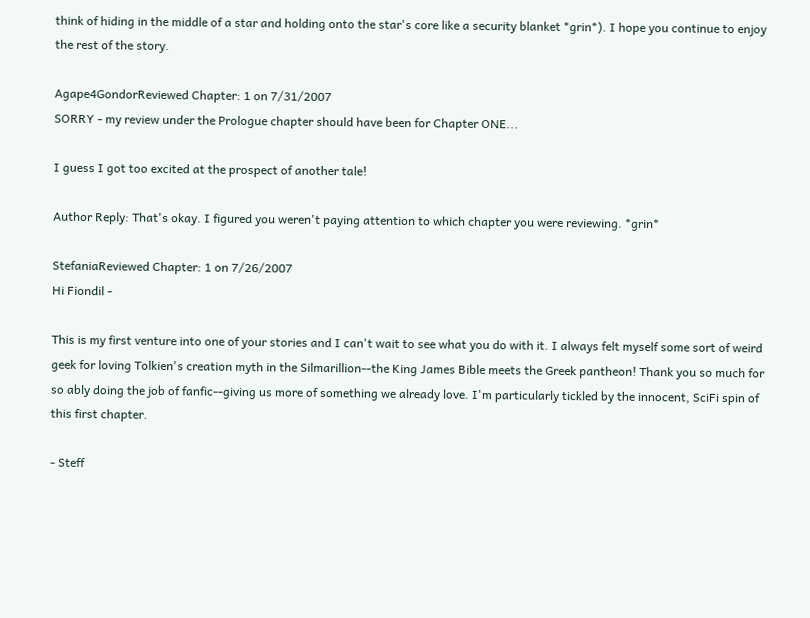think of hiding in the middle of a star and holding onto the star's core like a security blanket *grin*). I hope you continue to enjoy the rest of the story.

Agape4GondorReviewed Chapter: 1 on 7/31/2007
SORRY - my review under the Prologue chapter should have been for Chapter ONE...

I guess I got too excited at the prospect of another tale!

Author Reply: That's okay. I figured you weren't paying attention to which chapter you were reviewing. *grin*

StefaniaReviewed Chapter: 1 on 7/26/2007
Hi Fiondil -

This is my first venture into one of your stories and I can't wait to see what you do with it. I always felt myself some sort of weird geek for loving Tolkien's creation myth in the Silmarillion--the King James Bible meets the Greek pantheon! Thank you so much for so ably doing the job of fanfic--giving us more of something we already love. I'm particularly tickled by the innocent, SciFi spin of this first chapter.

- Steff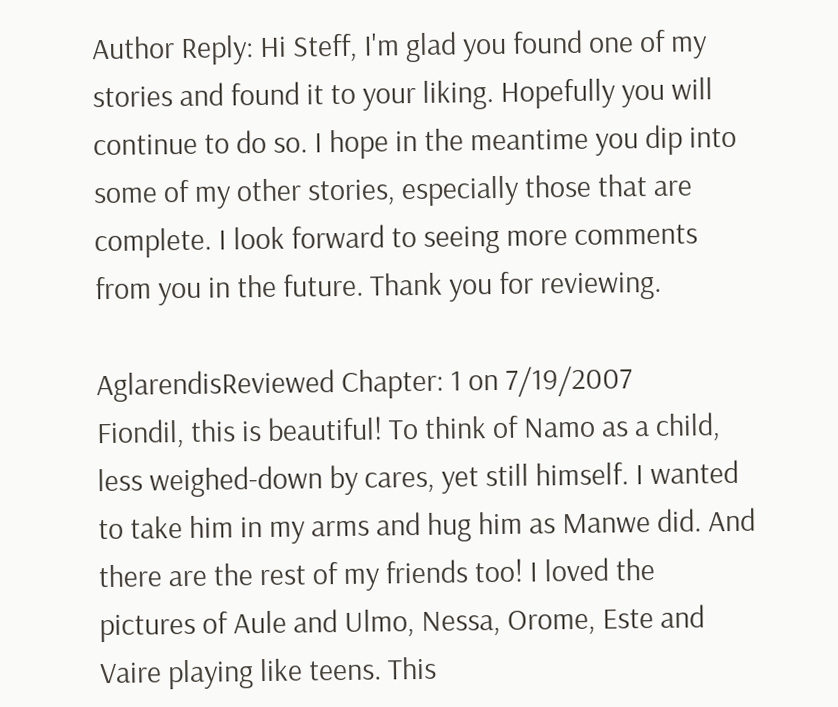Author Reply: Hi Steff, I'm glad you found one of my stories and found it to your liking. Hopefully you will continue to do so. I hope in the meantime you dip into some of my other stories, especially those that are complete. I look forward to seeing more comments from you in the future. Thank you for reviewing.

AglarendisReviewed Chapter: 1 on 7/19/2007
Fiondil, this is beautiful! To think of Namo as a child, less weighed-down by cares, yet still himself. I wanted to take him in my arms and hug him as Manwe did. And there are the rest of my friends too! I loved the pictures of Aule and Ulmo, Nessa, Orome, Este and Vaire playing like teens. This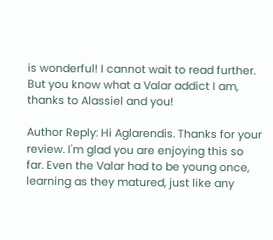is wonderful! I cannot wait to read further. But you know what a Valar addict I am, thanks to Alassiel and you!

Author Reply: Hi Aglarendis. Thanks for your review. I'm glad you are enjoying this so far. Even the Valar had to be young once, learning as they matured, just like any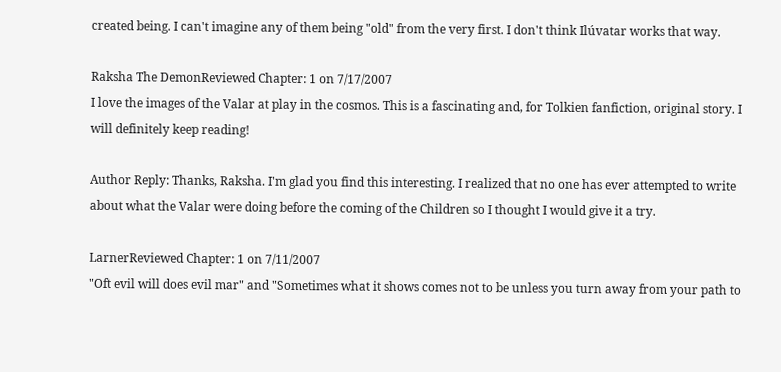created being. I can't imagine any of them being "old" from the very first. I don't think Ilúvatar works that way.

Raksha The DemonReviewed Chapter: 1 on 7/17/2007
I love the images of the Valar at play in the cosmos. This is a fascinating and, for Tolkien fanfiction, original story. I will definitely keep reading!

Author Reply: Thanks, Raksha. I'm glad you find this interesting. I realized that no one has ever attempted to write about what the Valar were doing before the coming of the Children so I thought I would give it a try.

LarnerReviewed Chapter: 1 on 7/11/2007
"Oft evil will does evil mar" and "Sometimes what it shows comes not to be unless you turn away from your path to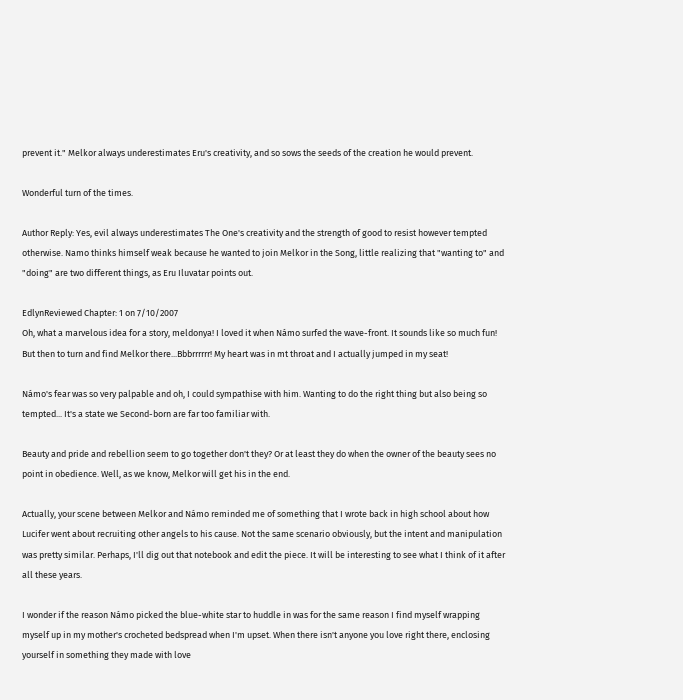prevent it." Melkor always underestimates Eru's creativity, and so sows the seeds of the creation he would prevent.

Wonderful turn of the times.

Author Reply: Yes, evil always underestimates The One's creativity and the strength of good to resist however tempted otherwise. Namo thinks himself weak because he wanted to join Melkor in the Song, little realizing that "wanting to" and "doing" are two different things, as Eru Iluvatar points out.

EdlynReviewed Chapter: 1 on 7/10/2007
Oh, what a marvelous idea for a story, meldonya! I loved it when Námo surfed the wave-front. It sounds like so much fun! But then to turn and find Melkor there...Bbbrrrrrr! My heart was in mt throat and I actually jumped in my seat!

Námo's fear was so very palpable and oh, I could sympathise with him. Wanting to do the right thing but also being so tempted... It's a state we Second-born are far too familiar with.

Beauty and pride and rebellion seem to go together don't they? Or at least they do when the owner of the beauty sees no point in obedience. Well, as we know, Melkor will get his in the end.

Actually, your scene between Melkor and Námo reminded me of something that I wrote back in high school about how Lucifer went about recruiting other angels to his cause. Not the same scenario obviously, but the intent and manipulation was pretty similar. Perhaps, I'll dig out that notebook and edit the piece. It will be interesting to see what I think of it after all these years.

I wonder if the reason Námo picked the blue-white star to huddle in was for the same reason I find myself wrapping myself up in my mother's crocheted bedspread when I'm upset. When there isn't anyone you love right there, enclosing yourself in something they made with love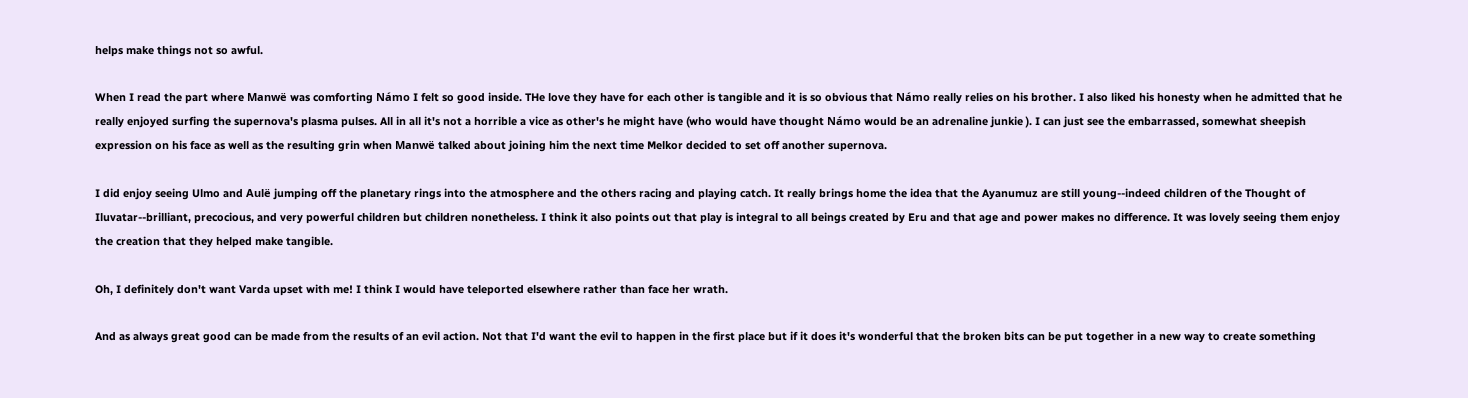helps make things not so awful.

When I read the part where Manwë was comforting Námo I felt so good inside. THe love they have for each other is tangible and it is so obvious that Námo really relies on his brother. I also liked his honesty when he admitted that he really enjoyed surfing the supernova's plasma pulses. All in all it's not a horrible a vice as other's he might have (who would have thought Námo would be an adrenaline junkie ). I can just see the embarrassed, somewhat sheepish expression on his face as well as the resulting grin when Manwë talked about joining him the next time Melkor decided to set off another supernova.

I did enjoy seeing Ulmo and Aulë jumping off the planetary rings into the atmosphere and the others racing and playing catch. It really brings home the idea that the Ayanumuz are still young--indeed children of the Thought of Iluvatar--brilliant, precocious, and very powerful children but children nonetheless. I think it also points out that play is integral to all beings created by Eru and that age and power makes no difference. It was lovely seeing them enjoy the creation that they helped make tangible.

Oh, I definitely don't want Varda upset with me! I think I would have teleported elsewhere rather than face her wrath.

And as always great good can be made from the results of an evil action. Not that I'd want the evil to happen in the first place but if it does it's wonderful that the broken bits can be put together in a new way to create something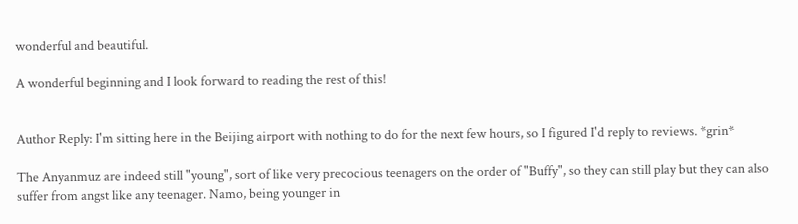wonderful and beautiful.

A wonderful beginning and I look forward to reading the rest of this!


Author Reply: I'm sitting here in the Beijing airport with nothing to do for the next few hours, so I figured I'd reply to reviews. *grin*

The Anyanmuz are indeed still "young", sort of like very precocious teenagers on the order of "Buffy", so they can still play but they can also suffer from angst like any teenager. Namo, being younger in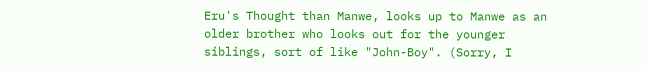Eru's Thought than Manwe, looks up to Manwe as an older brother who looks out for the younger siblings, sort of like "John-Boy". (Sorry, I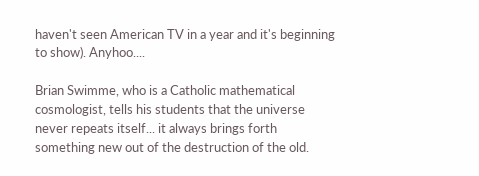haven't seen American TV in a year and it's beginning to show). Anyhoo....

Brian Swimme, who is a Catholic mathematical cosmologist, tells his students that the universe never repeats itself... it always brings forth something new out of the destruction of the old.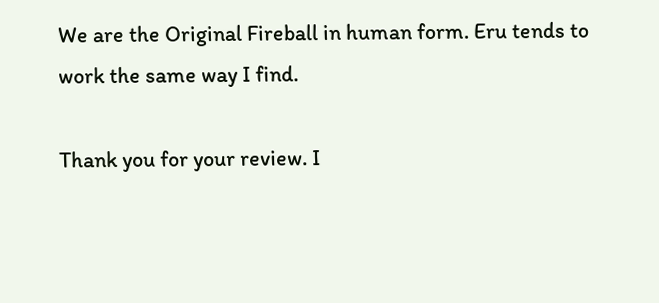We are the Original Fireball in human form. Eru tends to work the same way I find.

Thank you for your review. I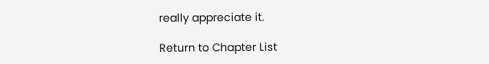really appreciate it.

Return to Chapter List